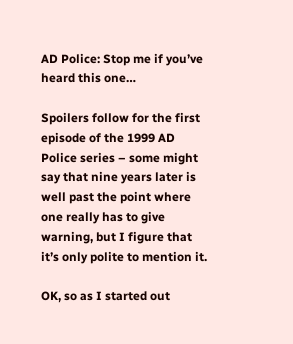AD Police: Stop me if you’ve heard this one…

Spoilers follow for the first episode of the 1999 AD Police series – some might say that nine years later is well past the point where one really has to give warning, but I figure that it’s only polite to mention it.

OK, so as I started out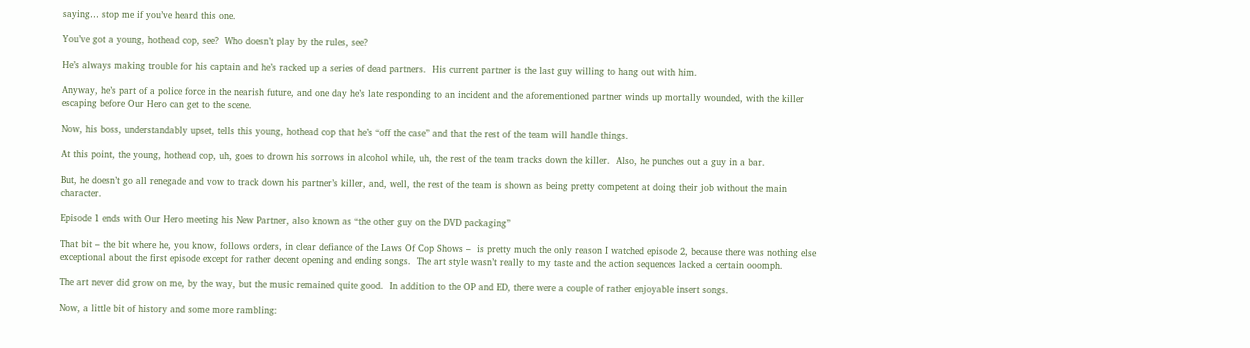saying… stop me if you’ve heard this one.

You’ve got a young, hothead cop, see?  Who doesn’t play by the rules, see?

He’s always making trouble for his captain and he’s racked up a series of dead partners.  His current partner is the last guy willing to hang out with him.

Anyway, he’s part of a police force in the nearish future, and one day he’s late responding to an incident and the aforementioned partner winds up mortally wounded, with the killer escaping before Our Hero can get to the scene.

Now, his boss, understandably upset, tells this young, hothead cop that he’s “off the case” and that the rest of the team will handle things.

At this point, the young, hothead cop, uh, goes to drown his sorrows in alcohol while, uh, the rest of the team tracks down the killer.  Also, he punches out a guy in a bar.

But, he doesn’t go all renegade and vow to track down his partner’s killer, and, well, the rest of the team is shown as being pretty competent at doing their job without the main character.

Episode 1 ends with Our Hero meeting his New Partner, also known as “the other guy on the DVD packaging”

That bit – the bit where he, you know, follows orders, in clear defiance of the Laws Of Cop Shows –  is pretty much the only reason I watched episode 2, because there was nothing else exceptional about the first episode except for rather decent opening and ending songs.  The art style wasn’t really to my taste and the action sequences lacked a certain ooomph.

The art never did grow on me, by the way, but the music remained quite good.  In addition to the OP and ED, there were a couple of rather enjoyable insert songs.

Now, a little bit of history and some more rambling: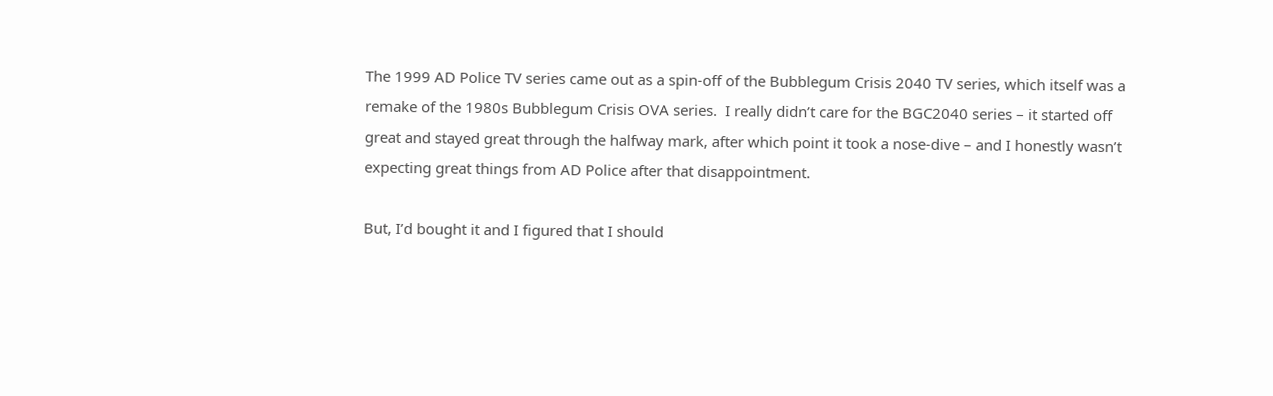The 1999 AD Police TV series came out as a spin-off of the Bubblegum Crisis 2040 TV series, which itself was a remake of the 1980s Bubblegum Crisis OVA series.  I really didn’t care for the BGC2040 series – it started off great and stayed great through the halfway mark, after which point it took a nose-dive – and I honestly wasn’t expecting great things from AD Police after that disappointment.

But, I’d bought it and I figured that I should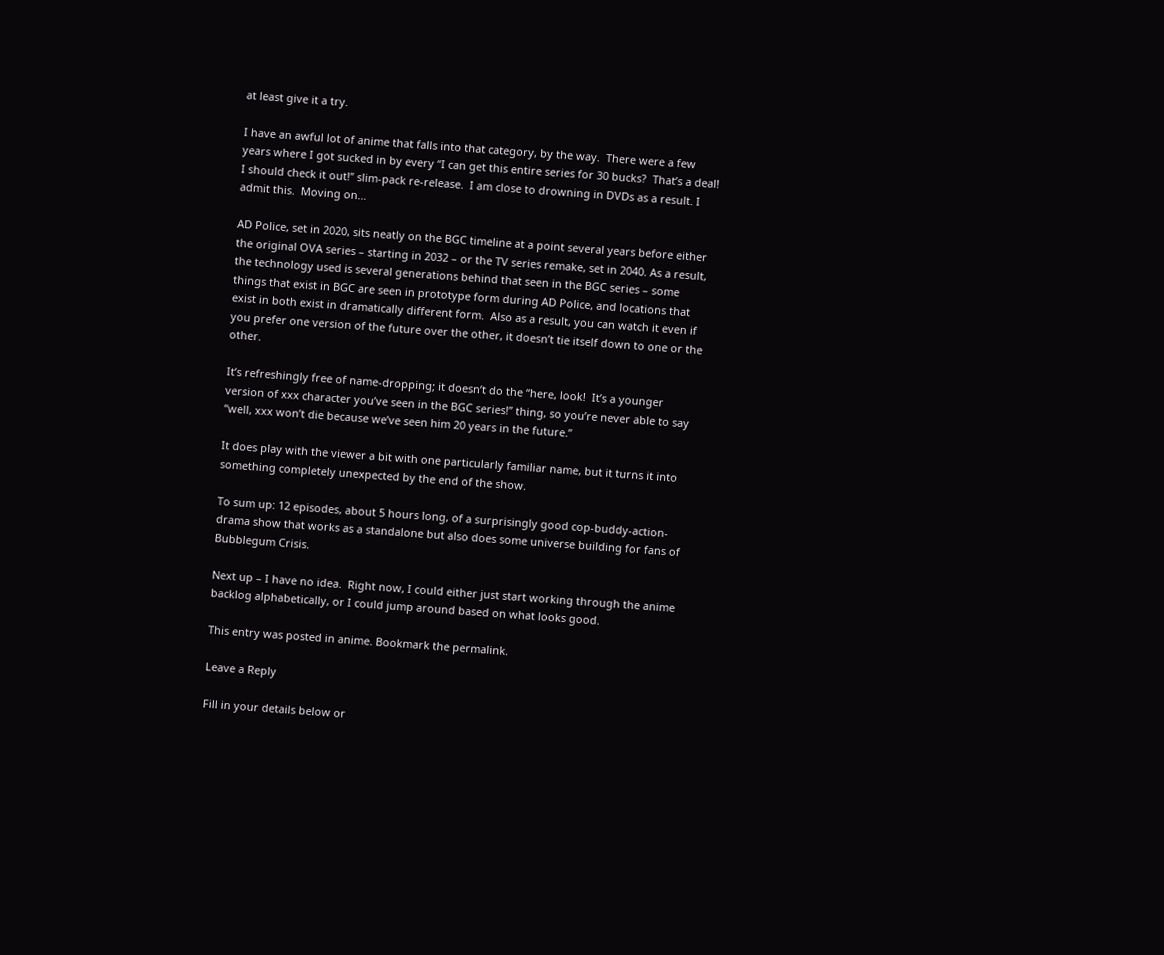at least give it a try.

I have an awful lot of anime that falls into that category, by the way.  There were a few years where I got sucked in by every “I can get this entire series for 30 bucks?  That’s a deal!  I should check it out!” slim-pack re-release.  I am close to drowning in DVDs as a result. I admit this.  Moving on…

AD Police, set in 2020, sits neatly on the BGC timeline at a point several years before either the original OVA series – starting in 2032 – or the TV series remake, set in 2040. As a result, the technology used is several generations behind that seen in the BGC series – some things that exist in BGC are seen in prototype form during AD Police, and locations that exist in both exist in dramatically different form.  Also as a result, you can watch it even if you prefer one version of the future over the other, it doesn’t tie itself down to one or the other.

It’s refreshingly free of name-dropping; it doesn’t do the “here, look!  It’s a younger version of xxx character you’ve seen in the BGC series!” thing, so you’re never able to say “well, xxx won’t die because we’ve seen him 20 years in the future.”

It does play with the viewer a bit with one particularly familiar name, but it turns it into something completely unexpected by the end of the show.

To sum up: 12 episodes, about 5 hours long, of a surprisingly good cop-buddy-action-drama show that works as a standalone but also does some universe building for fans of Bubblegum Crisis.

Next up – I have no idea.  Right now, I could either just start working through the anime backlog alphabetically, or I could jump around based on what looks good.

This entry was posted in anime. Bookmark the permalink.

Leave a Reply

Fill in your details below or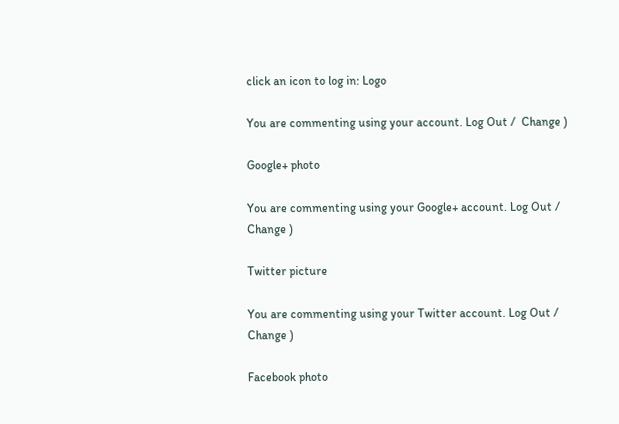click an icon to log in: Logo

You are commenting using your account. Log Out /  Change )

Google+ photo

You are commenting using your Google+ account. Log Out /  Change )

Twitter picture

You are commenting using your Twitter account. Log Out /  Change )

Facebook photo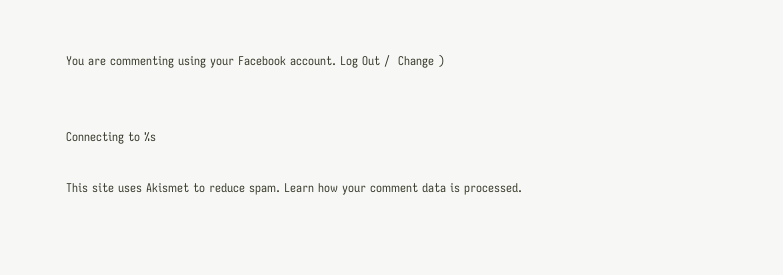You are commenting using your Facebook account. Log Out /  Change )


Connecting to %s

This site uses Akismet to reduce spam. Learn how your comment data is processed.